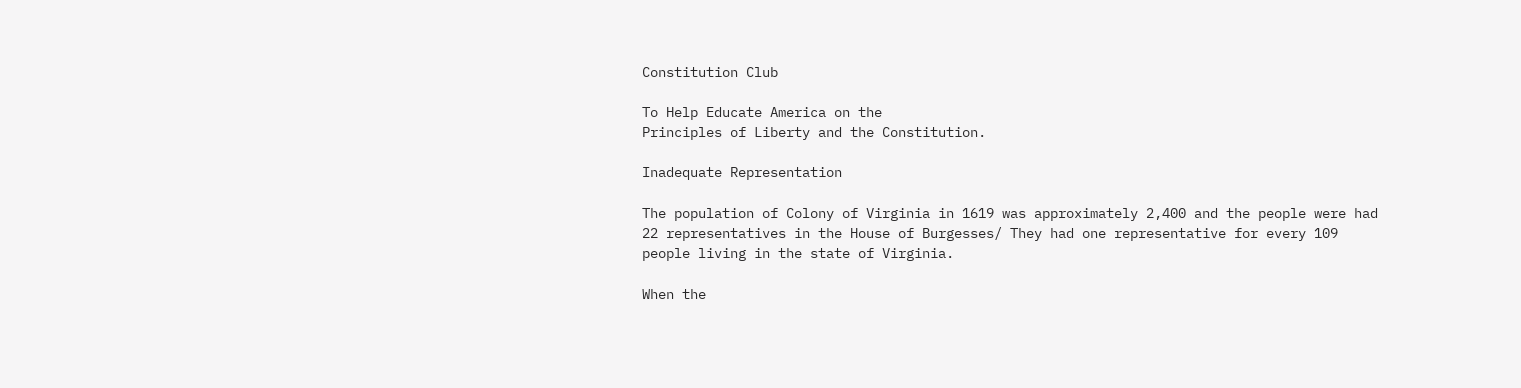Constitution Club

To Help Educate America on the
Principles of Liberty and the Constitution.

Inadequate Representation

The population of Colony of Virginia in 1619 was approximately 2,400 and the people were had 22 representatives in the House of Burgesses/ They had one representative for every 109 people living in the state of Virginia.

When the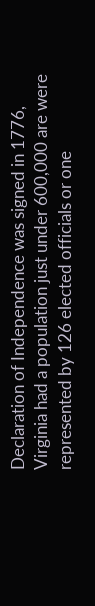Declaration of Independence was signed in 1776, Virginia had a population just under 600,000 are were represented by 126 elected officials or one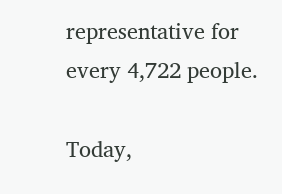representative for every 4,722 people.

Today,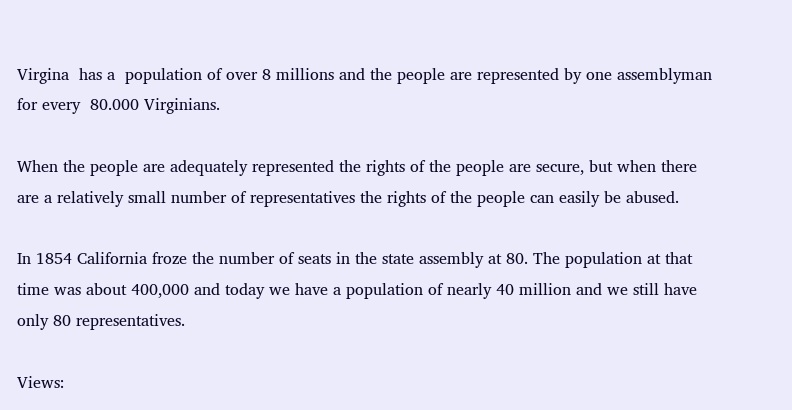Virgina  has a  population of over 8 millions and the people are represented by one assemblyman for every  80.000 Virginians.

When the people are adequately represented the rights of the people are secure, but when there are a relatively small number of representatives the rights of the people can easily be abused.

In 1854 California froze the number of seats in the state assembly at 80. The population at that time was about 400,000 and today we have a population of nearly 40 million and we still have only 80 representatives.

Views: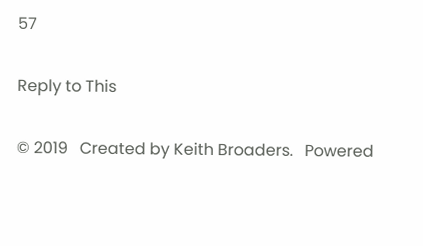57

Reply to This

© 2019   Created by Keith Broaders.   Powered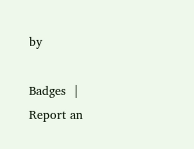by

Badges  |  Report an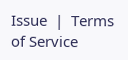Issue  |  Terms of Service